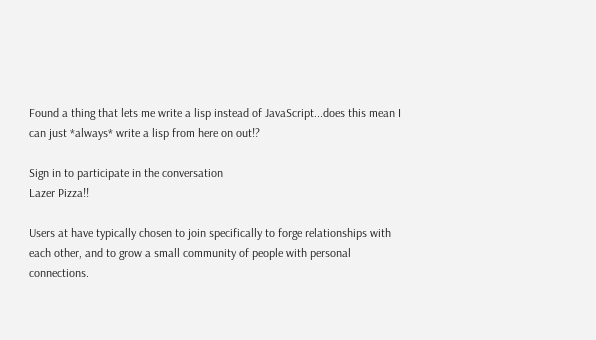Found a thing that lets me write a lisp instead of JavaScript...does this mean I can just *always* write a lisp from here on out!?

Sign in to participate in the conversation
Lazer Pizza!!

Users at have typically chosen to join specifically to forge relationships with each other, and to grow a small community of people with personal connections.